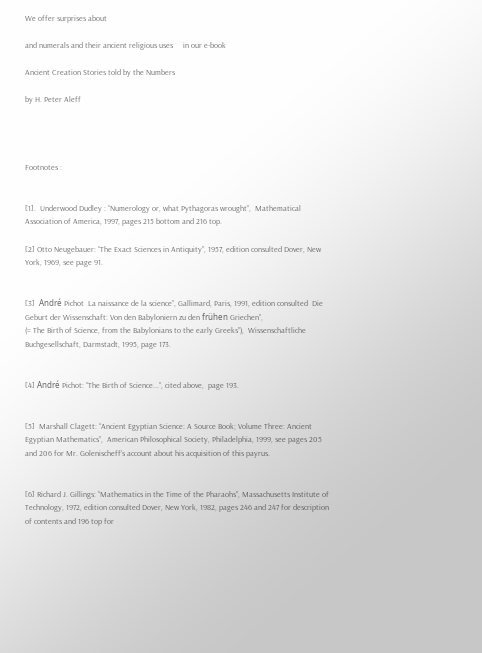We offer surprises about

and numerals and their ancient religious uses     in our e-book

Ancient Creation Stories told by the Numbers

by H. Peter Aleff




Footnotes :


[1].  Underwood Dudley : “Numerology or, what Pythagoras wrought”,  Mathematical Association of America, 1997, pages 215 bottom and 216 top.

[2] Otto Neugebauer: “The Exact Sciences in Antiquity”, 1957, edition consulted Dover, New York, 1969, see page 91.


[3]  André Pichot  La naissance de la science”, Gallimard, Paris, 1991, edition consulted  Die Geburt der Wissenschaft: Von den Babyloniern zu den frühen Griechen”,
(= The Birth of Science, from the Babylonians to the early Greeks”),  Wissenschaftliche Buchgesellschaft, Darmstadt, 1995, page 173.


[4] André Pichot: “The Birth of Science...”, cited above,  page 193.


[5]  Marshall Clagett: “Ancient Egyptian Science: A Source Book; Volume Three: Ancient Egyptian Mathematics”,  American Philosophical Society, Philadelphia, 1999, see pages 205 and 206 for Mr. Golenischeff’s account about his acquisition of this payrus.


[6] Richard J. Gillings: “Mathematics in the Time of the Pharaohs”, Massachusetts Institute of Technology, 1972, edition consulted Dover, New York, 1982, pages 246 and 247 for description of contents and 196 top for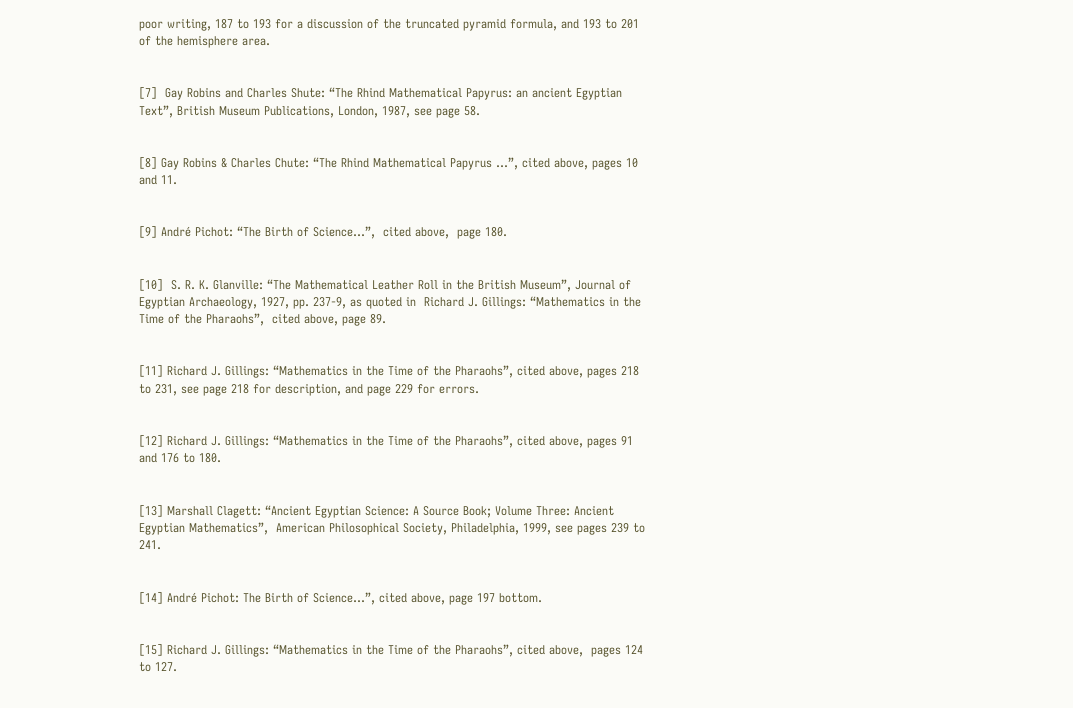poor writing, 187 to 193 for a discussion of the truncated pyramid formula, and 193 to 201 of the hemisphere area.


[7]  Gay Robins and Charles Shute: “The Rhind Mathematical Papyrus: an ancient Egyptian Text”, British Museum Publications, London, 1987, see page 58.


[8] Gay Robins & Charles Chute: “The Rhind Mathematical Papyrus ...”, cited above, pages 10 and 11.


[9] André Pichot: “The Birth of Science...”,  cited above,  page 180.


[10]  S. R. K. Glanville: “The Mathematical Leather Roll in the British Museum”, Journal of Egyptian Archaeology, 1927, pp. 237-9, as quoted in  Richard J. Gillings: “Mathematics in the Time of the Pharaohs”,  cited above, page 89.


[11] Richard J. Gillings: “Mathematics in the Time of the Pharaohs”, cited above, pages 218 to 231, see page 218 for description, and page 229 for errors.


[12] Richard J. Gillings: “Mathematics in the Time of the Pharaohs”, cited above, pages 91 and 176 to 180.


[13] Marshall Clagett: “Ancient Egyptian Science: A Source Book; Volume Three: Ancient Egyptian Mathematics”,  American Philosophical Society, Philadelphia, 1999, see pages 239 to 241.


[14] André Pichot: The Birth of Science...”, cited above, page 197 bottom.


[15] Richard J. Gillings: “Mathematics in the Time of the Pharaohs”, cited above,  pages 124 to 127.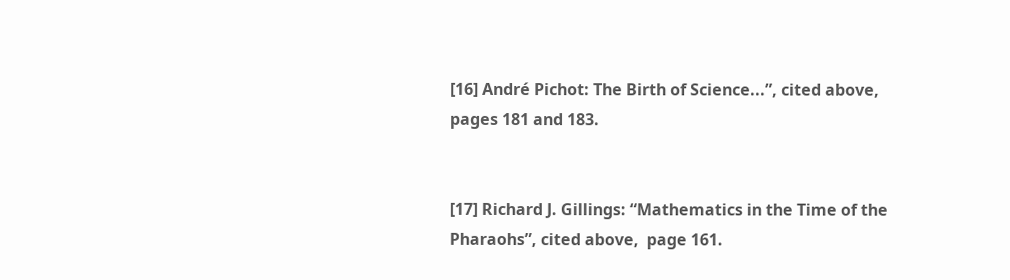[16] André Pichot: The Birth of Science...”, cited above,  pages 181 and 183.


[17] Richard J. Gillings: “Mathematics in the Time of the Pharaohs”, cited above,  page 161.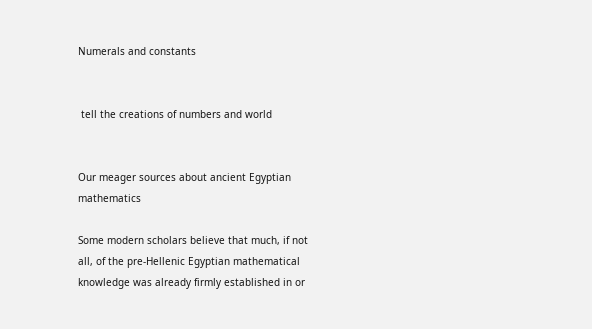Numerals and constants


 tell the creations of numbers and world


Our meager sources about ancient Egyptian mathematics

Some modern scholars believe that much, if not all, of the pre-Hellenic Egyptian mathematical knowledge was already firmly established in or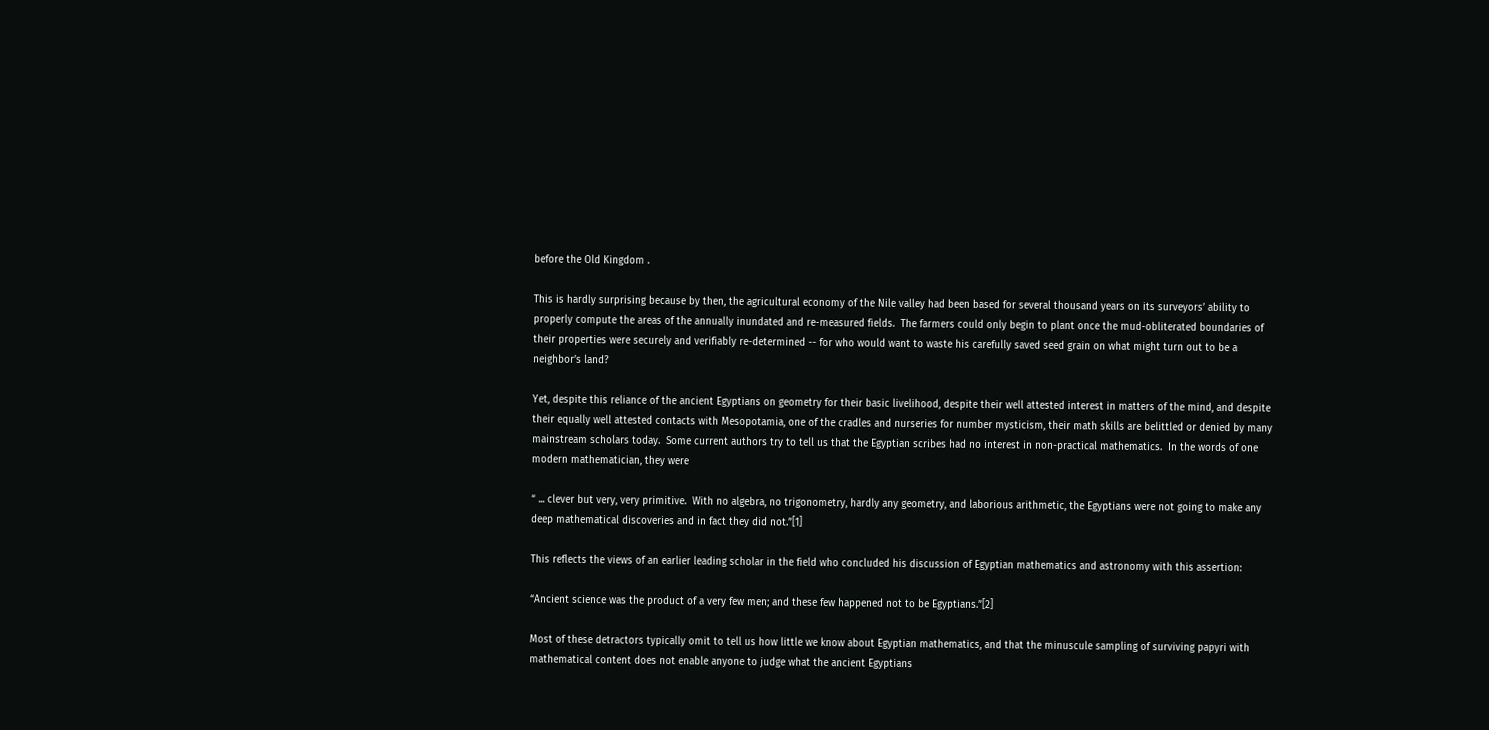before the Old Kingdom .

This is hardly surprising because by then, the agricultural economy of the Nile valley had been based for several thousand years on its surveyors’ ability to properly compute the areas of the annually inundated and re-measured fields.  The farmers could only begin to plant once the mud-obliterated boundaries of their properties were securely and verifiably re-determined -- for who would want to waste his carefully saved seed grain on what might turn out to be a neighbor’s land?

Yet, despite this reliance of the ancient Egyptians on geometry for their basic livelihood, despite their well attested interest in matters of the mind, and despite their equally well attested contacts with Mesopotamia, one of the cradles and nurseries for number mysticism, their math skills are belittled or denied by many mainstream scholars today.  Some current authors try to tell us that the Egyptian scribes had no interest in non-practical mathematics.  In the words of one modern mathematician, they were

“ ... clever but very, very primitive.  With no algebra, no trigonometry, hardly any geometry, and laborious arithmetic, the Egyptians were not going to make any deep mathematical discoveries and in fact they did not.”[1]

This reflects the views of an earlier leading scholar in the field who concluded his discussion of Egyptian mathematics and astronomy with this assertion:

“Ancient science was the product of a very few men; and these few happened not to be Egyptians.”[2]

Most of these detractors typically omit to tell us how little we know about Egyptian mathematics, and that the minuscule sampling of surviving papyri with mathematical content does not enable anyone to judge what the ancient Egyptians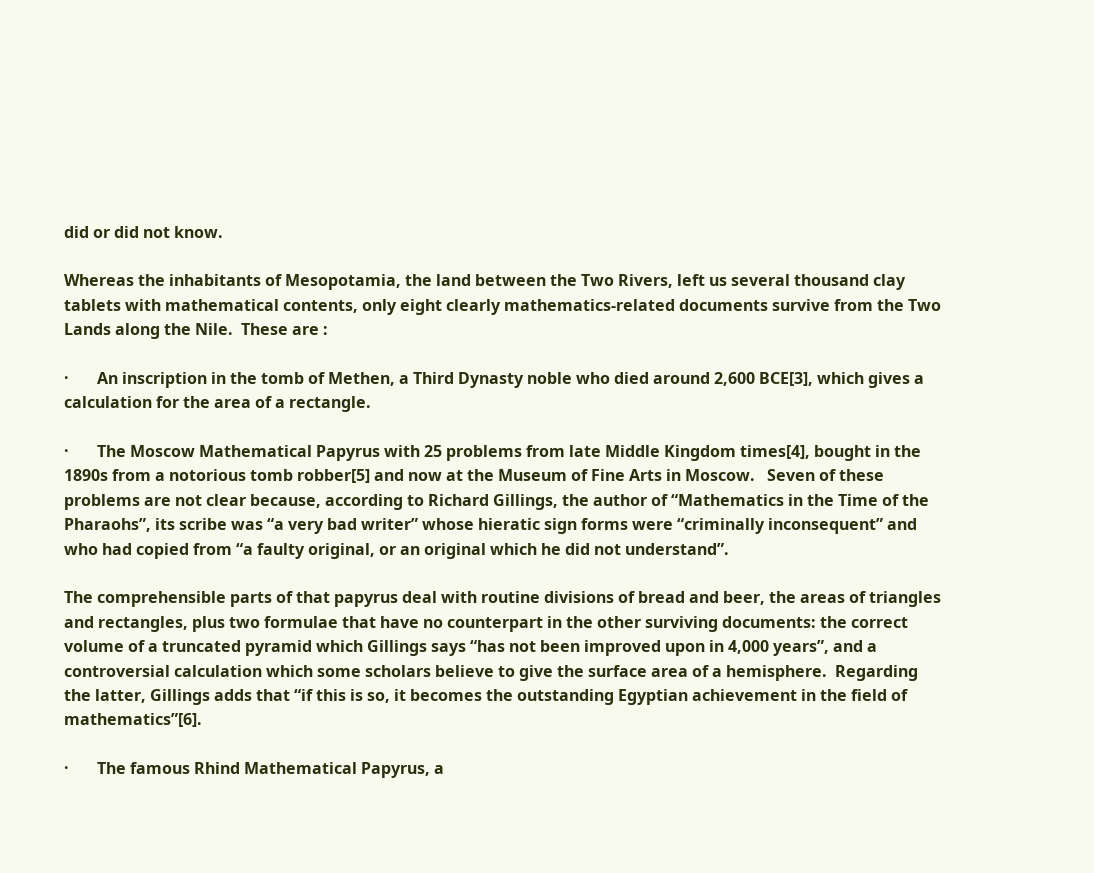did or did not know.

Whereas the inhabitants of Mesopotamia, the land between the Two Rivers, left us several thousand clay tablets with mathematical contents, only eight clearly mathematics-related documents survive from the Two Lands along the Nile.  These are :

·       An inscription in the tomb of Methen, a Third Dynasty noble who died around 2,600 BCE[3], which gives a calculation for the area of a rectangle.

·       The Moscow Mathematical Papyrus with 25 problems from late Middle Kingdom times[4], bought in the 1890s from a notorious tomb robber[5] and now at the Museum of Fine Arts in Moscow.   Seven of these problems are not clear because, according to Richard Gillings, the author of “Mathematics in the Time of the Pharaohs”, its scribe was “a very bad writer” whose hieratic sign forms were “criminally inconsequent” and who had copied from “a faulty original, or an original which he did not understand”.

The comprehensible parts of that papyrus deal with routine divisions of bread and beer, the areas of triangles and rectangles, plus two formulae that have no counterpart in the other surviving documents: the correct volume of a truncated pyramid which Gillings says “has not been improved upon in 4,000 years”, and a controversial calculation which some scholars believe to give the surface area of a hemisphere.  Regarding the latter, Gillings adds that “if this is so, it becomes the outstanding Egyptian achievement in the field of mathematics”[6].

·       The famous Rhind Mathematical Papyrus, a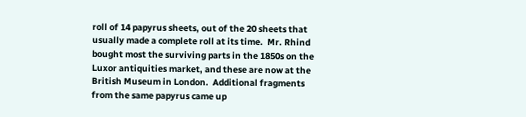roll of 14 papyrus sheets, out of the 20 sheets that usually made a complete roll at its time.  Mr. Rhind bought most the surviving parts in the 1850s on the Luxor antiquities market, and these are now at the British Museum in London.  Additional fragments from the same papyrus came up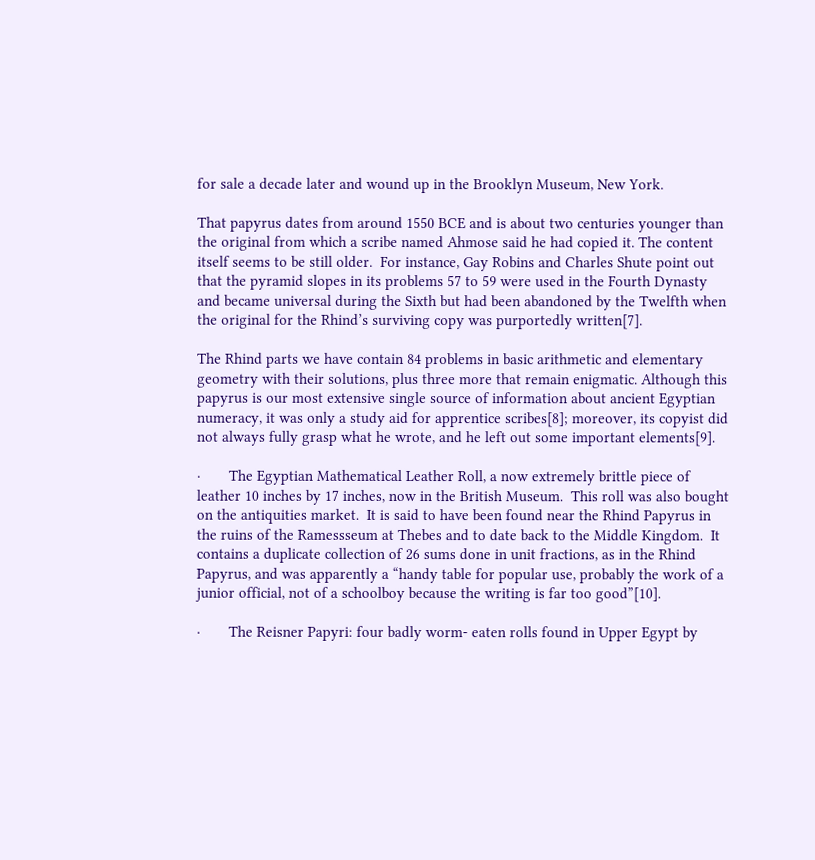for sale a decade later and wound up in the Brooklyn Museum, New York.

That papyrus dates from around 1550 BCE and is about two centuries younger than the original from which a scribe named Ahmose said he had copied it. The content itself seems to be still older.  For instance, Gay Robins and Charles Shute point out that the pyramid slopes in its problems 57 to 59 were used in the Fourth Dynasty and became universal during the Sixth but had been abandoned by the Twelfth when the original for the Rhind’s surviving copy was purportedly written[7].

The Rhind parts we have contain 84 problems in basic arithmetic and elementary geometry with their solutions, plus three more that remain enigmatic. Although this papyrus is our most extensive single source of information about ancient Egyptian numeracy, it was only a study aid for apprentice scribes[8]; moreover, its copyist did not always fully grasp what he wrote, and he left out some important elements[9].

·       The Egyptian Mathematical Leather Roll, a now extremely brittle piece of leather 10 inches by 17 inches, now in the British Museum.  This roll was also bought on the antiquities market.  It is said to have been found near the Rhind Papyrus in the ruins of the Ramessseum at Thebes and to date back to the Middle Kingdom.  It contains a duplicate collection of 26 sums done in unit fractions, as in the Rhind Papyrus, and was apparently a “handy table for popular use, probably the work of a junior official, not of a schoolboy because the writing is far too good”[10].

·       The Reisner Papyri: four badly worm- eaten rolls found in Upper Egypt by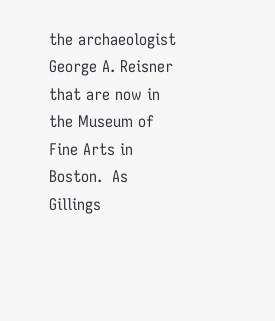the archaeologist George A. Reisner that are now in the Museum of Fine Arts in Boston.  As Gillings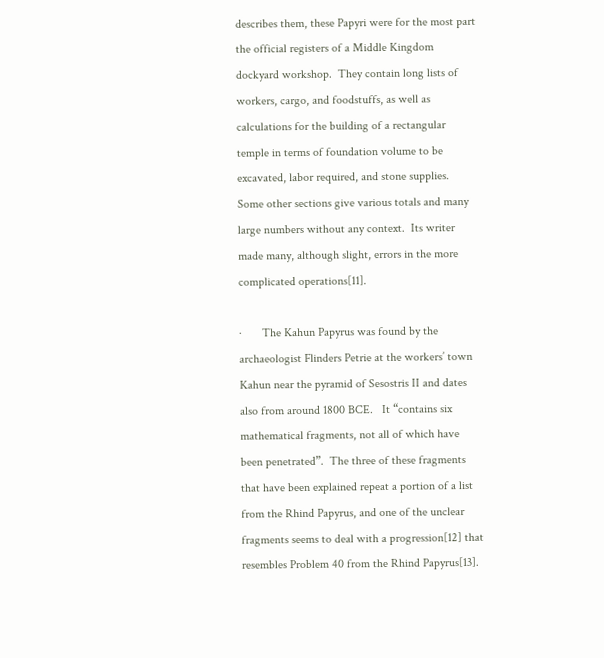describes them, these Papyri were for the most part the official registers of a Middle Kingdom dockyard workshop.  They contain long lists of workers, cargo, and foodstuffs, as well as calculations for the building of a rectangular temple in terms of foundation volume to be excavated, labor required, and stone supplies.  Some other sections give various totals and many large numbers without any context.  Its writer made many, although slight, errors in the more complicated operations[11].

·       The Kahun Papyrus was found by the archaeologist Flinders Petrie at the workers’ town Kahun near the pyramid of Sesostris II and dates also from around 1800 BCE.   It “contains six mathematical fragments, not all of which have been penetrated”.  The three of these fragments that have been explained repeat a portion of a list from the Rhind Papyrus, and one of the unclear fragments seems to deal with a progression[12] that resembles Problem 40 from the Rhind Papyrus[13].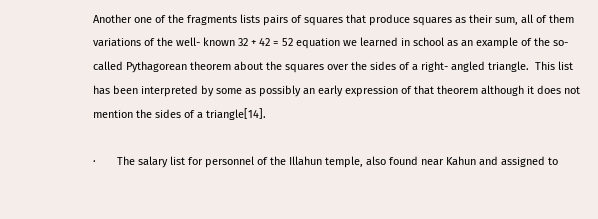Another one of the fragments lists pairs of squares that produce squares as their sum, all of them variations of the well- known 32 + 42 = 52 equation we learned in school as an example of the so- called Pythagorean theorem about the squares over the sides of a right- angled triangle.  This list has been interpreted by some as possibly an early expression of that theorem although it does not mention the sides of a triangle[14].

·       The salary list for personnel of the Illahun temple, also found near Kahun and assigned to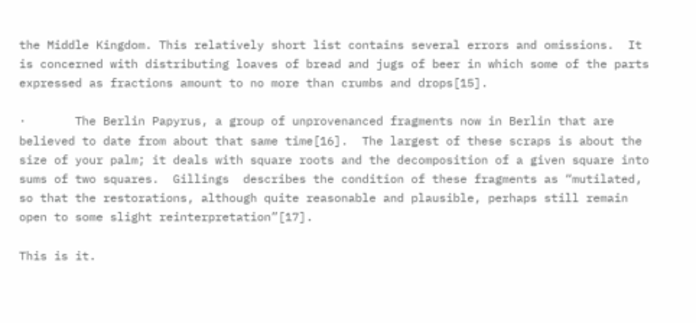the Middle Kingdom. This relatively short list contains several errors and omissions.  It is concerned with distributing loaves of bread and jugs of beer in which some of the parts expressed as fractions amount to no more than crumbs and drops[15].

·       The Berlin Papyrus, a group of unprovenanced fragments now in Berlin that are believed to date from about that same time[16].  The largest of these scraps is about the size of your palm; it deals with square roots and the decomposition of a given square into sums of two squares.  Gillings  describes the condition of these fragments as “mutilated, so that the restorations, although quite reasonable and plausible, perhaps still remain open to some slight reinterpretation”[17].

This is it.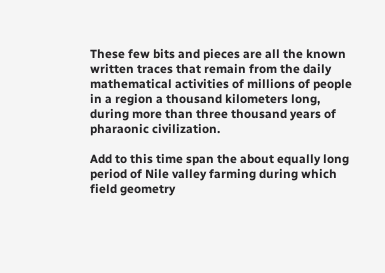These few bits and pieces are all the known written traces that remain from the daily mathematical activities of millions of people in a region a thousand kilometers long, during more than three thousand years of pharaonic civilization.

Add to this time span the about equally long period of Nile valley farming during which field geometry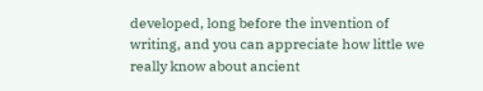developed, long before the invention of writing, and you can appreciate how little we really know about ancient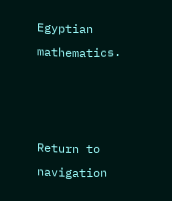Egyptian mathematics.



Return to navigation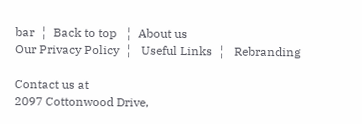bar  ¦  Back to top   ¦  About us
Our Privacy Policy  ¦   Useful Links  ¦   Rebranding

Contact us at
2097 Cottonwood Drive,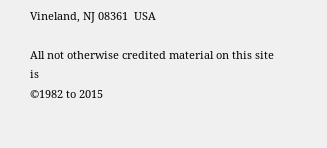Vineland, NJ 08361  USA

All not otherwise credited material on this site is
©1982 to 2015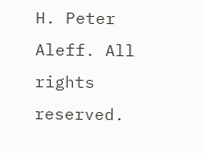H. Peter Aleff. All rights reserved.